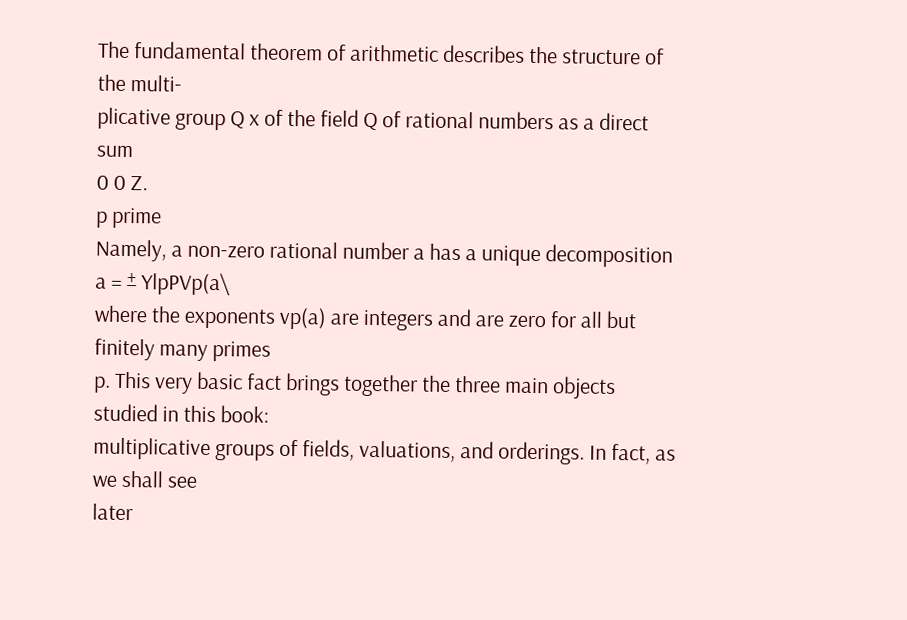The fundamental theorem of arithmetic describes the structure of the multi-
plicative group Q x of the field Q of rational numbers as a direct sum
0 0 Z.
p prime
Namely, a non-zero rational number a has a unique decomposition a = ± YlpPVp(a\
where the exponents vp(a) are integers and are zero for all but finitely many primes
p. This very basic fact brings together the three main objects studied in this book:
multiplicative groups of fields, valuations, and orderings. In fact, as we shall see
later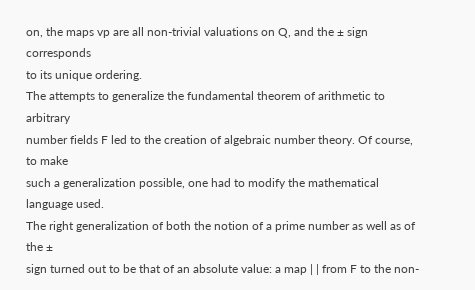on, the maps vp are all non-trivial valuations on Q, and the ± sign corresponds
to its unique ordering.
The attempts to generalize the fundamental theorem of arithmetic to arbitrary
number fields F led to the creation of algebraic number theory. Of course, to make
such a generalization possible, one had to modify the mathematical language used.
The right generalization of both the notion of a prime number as well as of the ±
sign turned out to be that of an absolute value: a map | | from F to the non-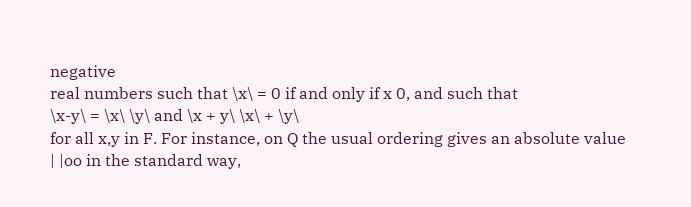negative
real numbers such that \x\ = 0 if and only if x 0, and such that
\x-y\ = \x\ \y\ and \x + y\ \x\ + \y\
for all x,y in F. For instance, on Q the usual ordering gives an absolute value
| |oo in the standard way,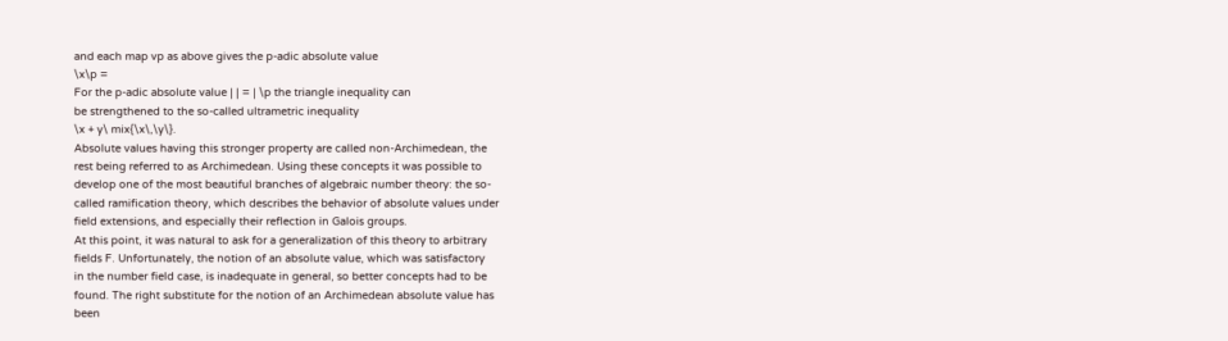and each map vp as above gives the p-adic absolute value
\x\p =
For the p-adic absolute value | | = | \p the triangle inequality can
be strengthened to the so-called ultrametric inequality
\x + y\ mix{\x\,\y\}.
Absolute values having this stronger property are called non-Archimedean, the
rest being referred to as Archimedean. Using these concepts it was possible to
develop one of the most beautiful branches of algebraic number theory: the so-
called ramification theory, which describes the behavior of absolute values under
field extensions, and especially their reflection in Galois groups.
At this point, it was natural to ask for a generalization of this theory to arbitrary
fields F. Unfortunately, the notion of an absolute value, which was satisfactory
in the number field case, is inadequate in general, so better concepts had to be
found. The right substitute for the notion of an Archimedean absolute value has
been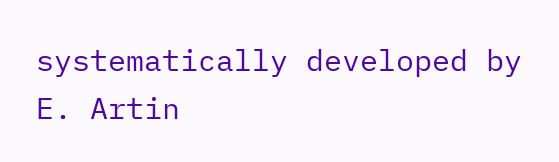systematically developed by E. Artin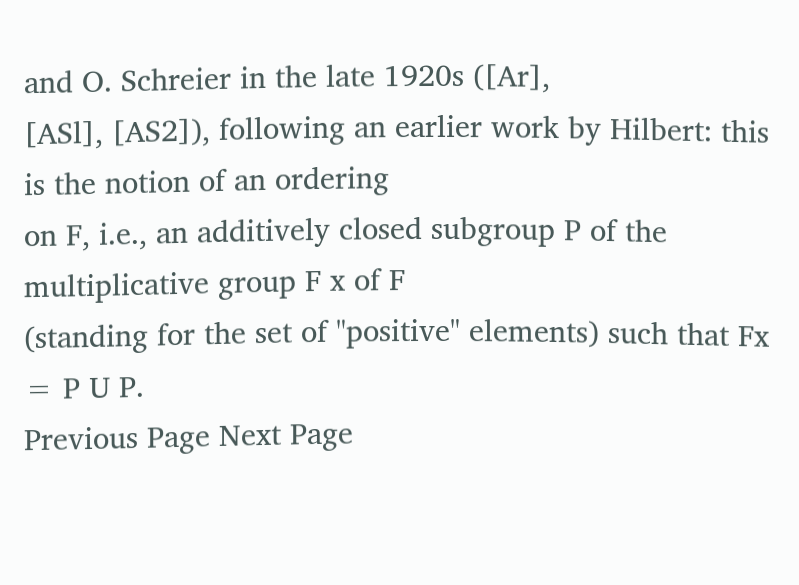and O. Schreier in the late 1920s ([Ar],
[ASl], [AS2]), following an earlier work by Hilbert: this is the notion of an ordering
on F, i.e., an additively closed subgroup P of the multiplicative group F x of F
(standing for the set of "positive" elements) such that Fx = P U P.
Previous Page Next Page